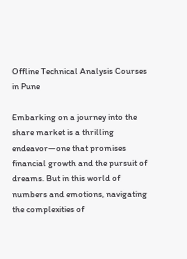Offline Technical Analysis Courses in Pune

Embarking on a journey into the share market is a thrilling endeavor—one that promises financial growth and the pursuit of dreams. But in this world of numbers and emotions, navigating the complexities of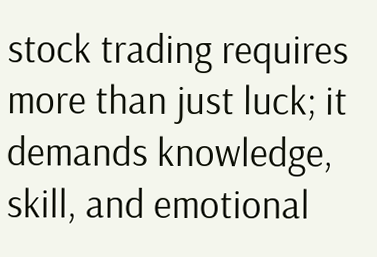stock trading requires more than just luck; it demands knowledge, skill, and emotional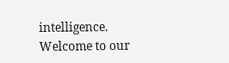intelligence. Welcome to our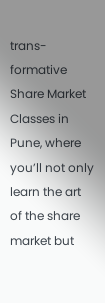trans-formative Share Market Classes in Pune, where you’ll not only learn the art of the share market but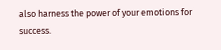also harness the power of your emotions for success.